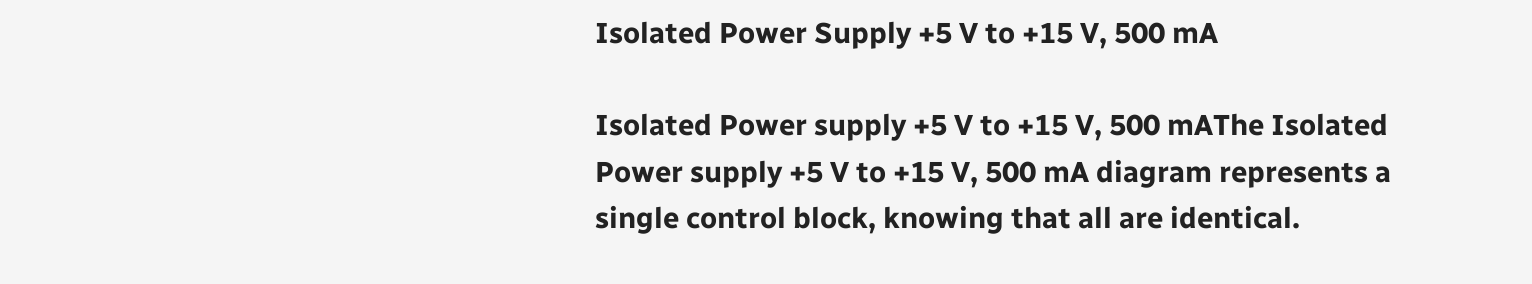Isolated Power Supply +5 V to +15 V, 500 mA

Isolated Power supply +5 V to +15 V, 500 mAThe Isolated Power supply +5 V to +15 V, 500 mA diagram represents a single control block, knowing that all are identical.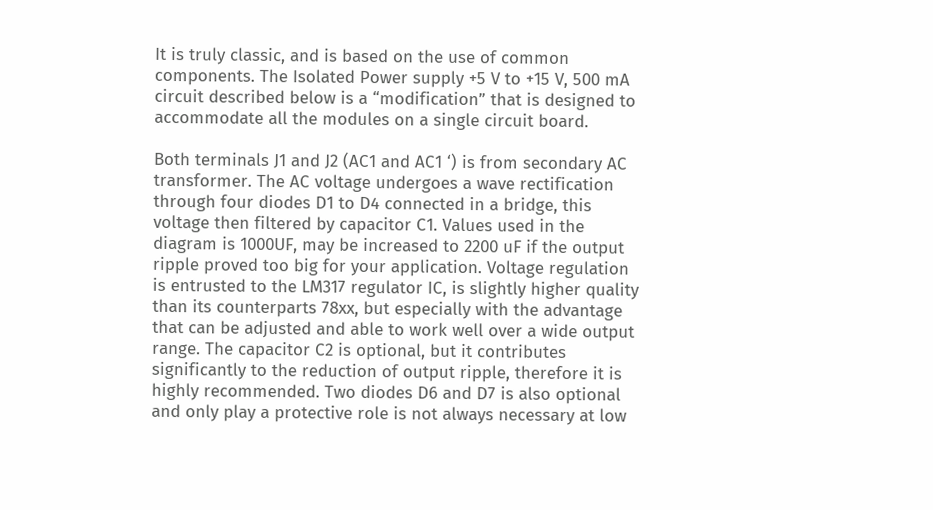It is truly classic, and is based on the use of common components. The Isolated Power supply +5 V to +15 V, 500 mA circuit described below is a “modification” that is designed to accommodate all the modules on a single circuit board.

Both terminals J1 and J2 (AC1 and AC1 ‘) is from secondary AC transformer. The AC voltage undergoes a wave rectification through four diodes D1 to D4 connected in a bridge, this voltage then filtered by capacitor C1. Values used in the diagram is 1000UF, may be increased to 2200 uF if the output ripple proved too big for your application. Voltage regulation is entrusted to the LM317 regulator IC, is slightly higher quality than its counterparts 78xx, but especially with the advantage that can be adjusted and able to work well over a wide output range. The capacitor C2 is optional, but it contributes significantly to the reduction of output ripple, therefore it is highly recommended. Two diodes D6 and D7 is also optional and only play a protective role is not always necessary at low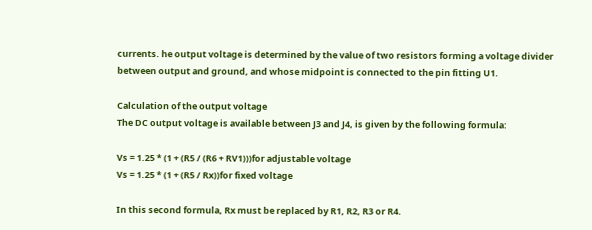currents. he output voltage is determined by the value of two resistors forming a voltage divider between output and ground, and whose midpoint is connected to the pin fitting U1.

Calculation of the output voltage
The DC output voltage is available between J3 and J4, is given by the following formula:

Vs = 1.25 * (1 + (R5 / (R6 + RV1)))for adjustable voltage
Vs = 1.25 * (1 + (R5 / Rx))for fixed voltage

In this second formula, Rx must be replaced by R1, R2, R3 or R4.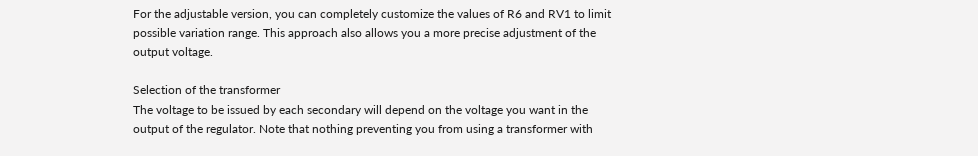For the adjustable version, you can completely customize the values of R6 and RV1 to limit possible variation range. This approach also allows you a more precise adjustment of the output voltage.

Selection of the transformer
The voltage to be issued by each secondary will depend on the voltage you want in the output of the regulator. Note that nothing preventing you from using a transformer with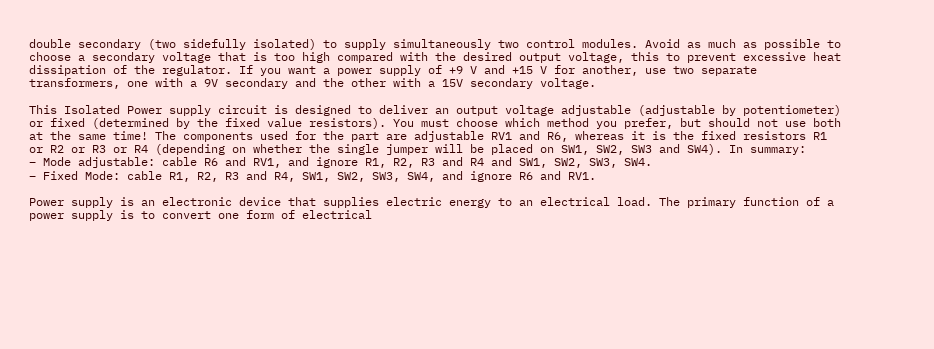double secondary (two sidefully isolated) to supply simultaneously two control modules. Avoid as much as possible to choose a secondary voltage that is too high compared with the desired output voltage, this to prevent excessive heat dissipation of the regulator. If you want a power supply of +9 V and +15 V for another, use two separate transformers, one with a 9V secondary and the other with a 15V secondary voltage.

This Isolated Power supply circuit is designed to deliver an output voltage adjustable (adjustable by potentiometer) or fixed (determined by the fixed value resistors). You must choose which method you prefer, but should not use both at the same time! The components used for the part are adjustable RV1 and R6, whereas it is the fixed resistors R1 or R2 or R3 or R4 (depending on whether the single jumper will be placed on SW1, SW2, SW3 and SW4). In summary:
– Mode adjustable: cable R6 and RV1, and ignore R1, R2, R3 and R4 and SW1, SW2, SW3, SW4.
– Fixed Mode: cable R1, R2, R3 and R4, SW1, SW2, SW3, SW4, and ignore R6 and RV1.

Power supply is an electronic device that supplies electric energy to an electrical load. The primary function of a power supply is to convert one form of electrical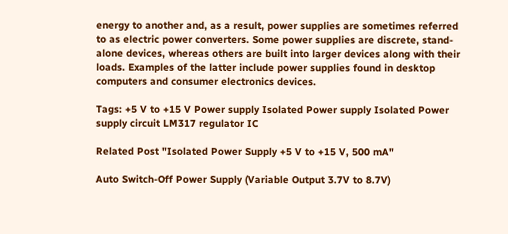energy to another and, as a result, power supplies are sometimes referred to as electric power converters. Some power supplies are discrete, stand-alone devices, whereas others are built into larger devices along with their loads. Examples of the latter include power supplies found in desktop computers and consumer electronics devices.

Tags: +5 V to +15 V Power supply Isolated Power supply Isolated Power supply circuit LM317 regulator IC

Related Post "Isolated Power Supply +5 V to +15 V, 500 mA"

Auto Switch-Off Power Supply (Variable Output 3.7V to 8.7V)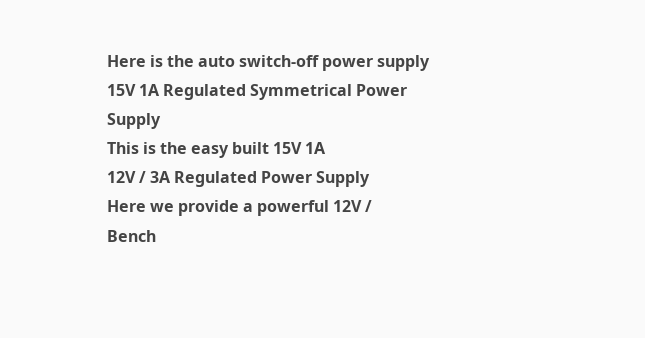Here is the auto switch-off power supply
15V 1A Regulated Symmetrical Power Supply
This is the easy built 15V 1A
12V / 3A Regulated Power Supply
Here we provide a powerful 12V /
Bench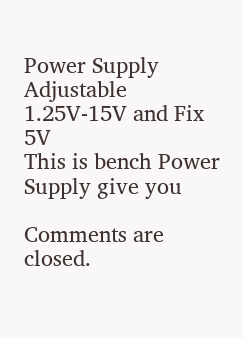Power Supply Adjustable 1.25V-15V and Fix 5V
This is bench Power Supply give you

Comments are closed.